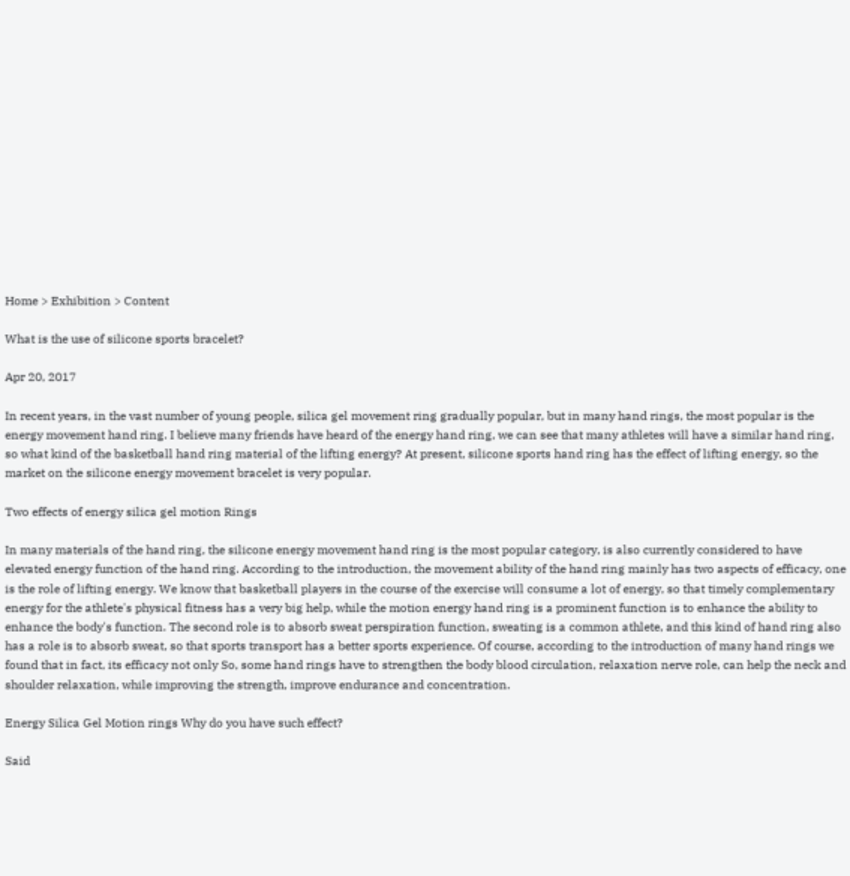Home > Exhibition > Content

What is the use of silicone sports bracelet?

Apr 20, 2017

In recent years, in the vast number of young people, silica gel movement ring gradually popular, but in many hand rings, the most popular is the energy movement hand ring. I believe many friends have heard of the energy hand ring, we can see that many athletes will have a similar hand ring, so what kind of the basketball hand ring material of the lifting energy? At present, silicone sports hand ring has the effect of lifting energy, so the market on the silicone energy movement bracelet is very popular.

Two effects of energy silica gel motion Rings

In many materials of the hand ring, the silicone energy movement hand ring is the most popular category, is also currently considered to have elevated energy function of the hand ring. According to the introduction, the movement ability of the hand ring mainly has two aspects of efficacy, one is the role of lifting energy. We know that basketball players in the course of the exercise will consume a lot of energy, so that timely complementary energy for the athlete's physical fitness has a very big help, while the motion energy hand ring is a prominent function is to enhance the ability to enhance the body's function. The second role is to absorb sweat perspiration function, sweating is a common athlete, and this kind of hand ring also has a role is to absorb sweat, so that sports transport has a better sports experience. Of course, according to the introduction of many hand rings we found that in fact, its efficacy not only So, some hand rings have to strengthen the body blood circulation, relaxation nerve role, can help the neck and shoulder relaxation, while improving the strength, improve endurance and concentration.

Energy Silica Gel Motion rings Why do you have such effect?

Said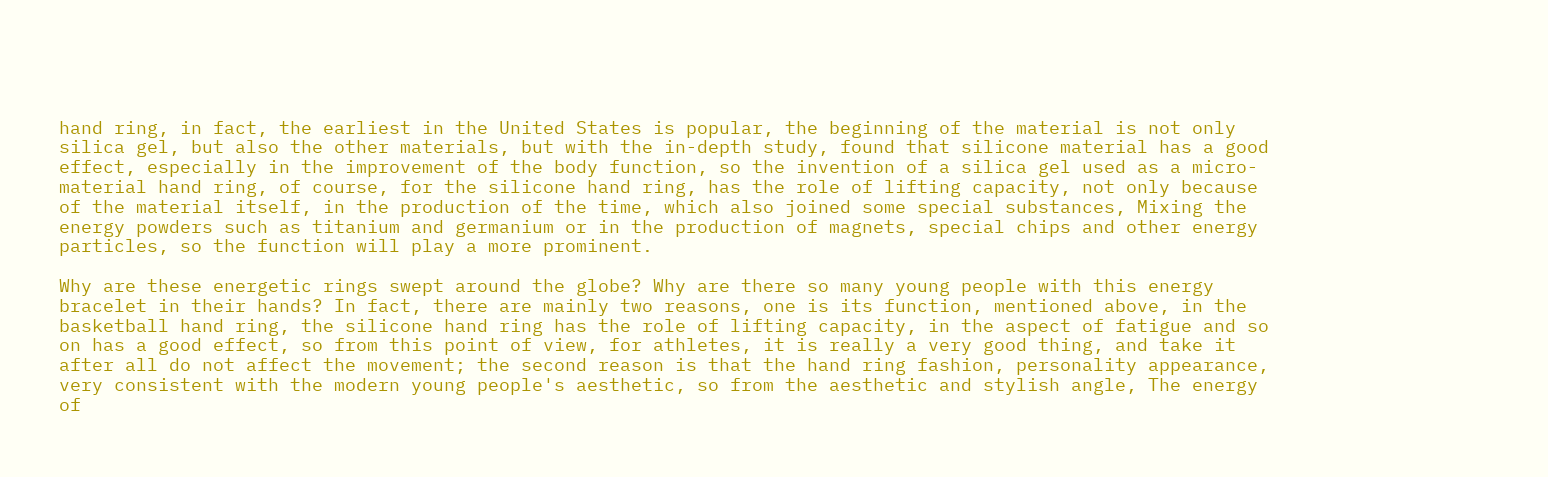hand ring, in fact, the earliest in the United States is popular, the beginning of the material is not only silica gel, but also the other materials, but with the in-depth study, found that silicone material has a good effect, especially in the improvement of the body function, so the invention of a silica gel used as a micro-material hand ring, of course, for the silicone hand ring, has the role of lifting capacity, not only because of the material itself, in the production of the time, which also joined some special substances, Mixing the energy powders such as titanium and germanium or in the production of magnets, special chips and other energy particles, so the function will play a more prominent.

Why are these energetic rings swept around the globe? Why are there so many young people with this energy bracelet in their hands? In fact, there are mainly two reasons, one is its function, mentioned above, in the basketball hand ring, the silicone hand ring has the role of lifting capacity, in the aspect of fatigue and so on has a good effect, so from this point of view, for athletes, it is really a very good thing, and take it after all do not affect the movement; the second reason is that the hand ring fashion, personality appearance, very consistent with the modern young people's aesthetic, so from the aesthetic and stylish angle, The energy of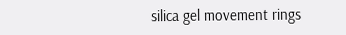silica gel movement rings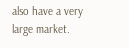also have a very large market.